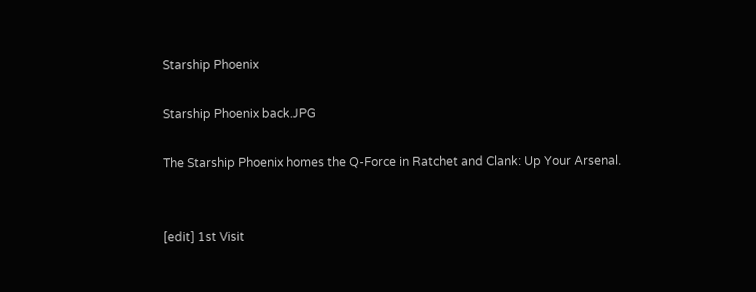Starship Phoenix

Starship Phoenix back.JPG

The Starship Phoenix homes the Q-Force in Ratchet and Clank: Up Your Arsenal.


[edit] 1st Visit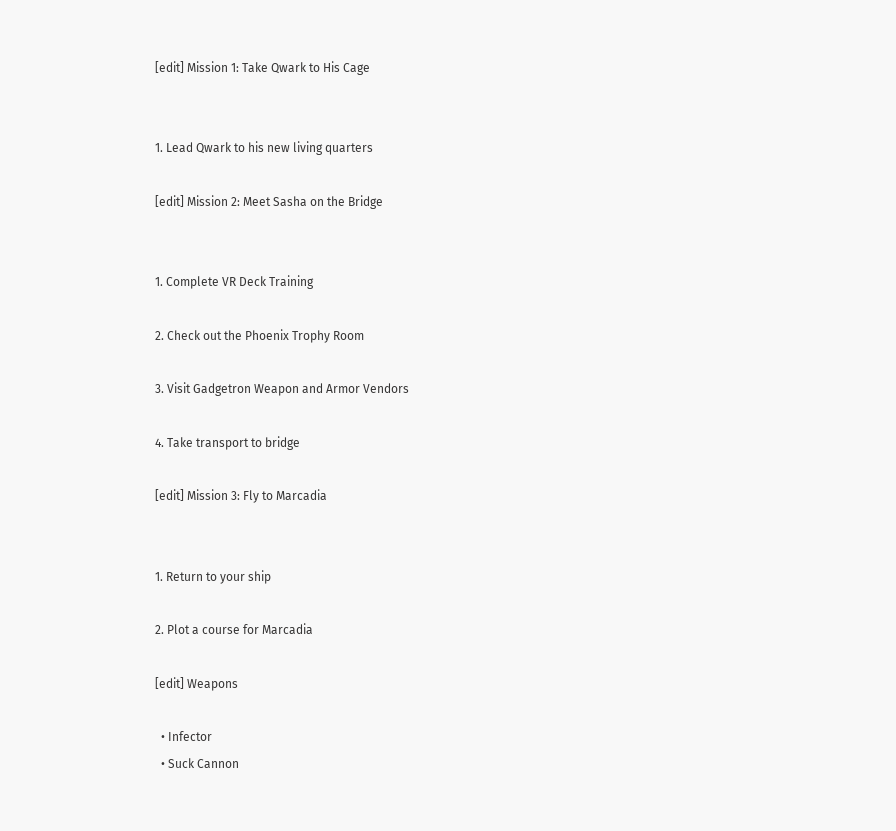[edit] Mission 1: Take Qwark to His Cage


1. Lead Qwark to his new living quarters

[edit] Mission 2: Meet Sasha on the Bridge


1. Complete VR Deck Training

2. Check out the Phoenix Trophy Room

3. Visit Gadgetron Weapon and Armor Vendors

4. Take transport to bridge

[edit] Mission 3: Fly to Marcadia


1. Return to your ship

2. Plot a course for Marcadia

[edit] Weapons

  • Infector
  • Suck Cannon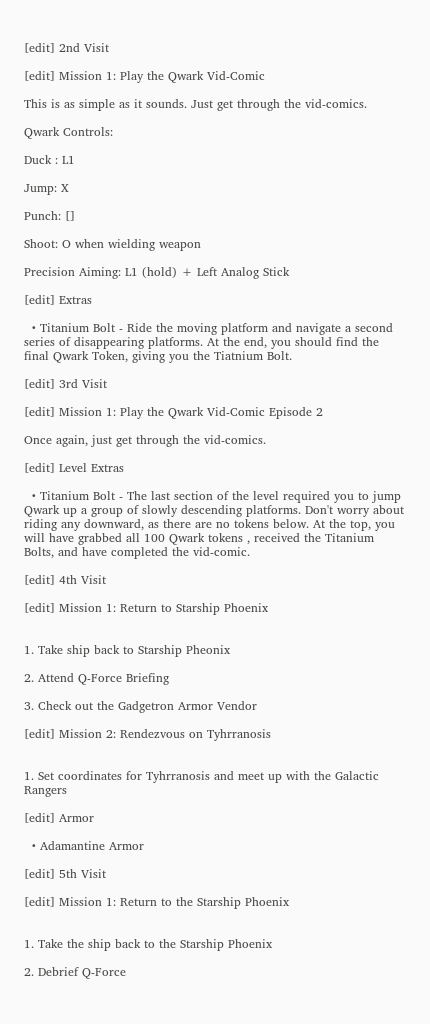[edit] 2nd Visit

[edit] Mission 1: Play the Qwark Vid-Comic

This is as simple as it sounds. Just get through the vid-comics.

Qwark Controls:

Duck : L1

Jump: X

Punch: []

Shoot: O when wielding weapon

Precision Aiming: L1 (hold) + Left Analog Stick

[edit] Extras

  • Titanium Bolt - Ride the moving platform and navigate a second series of disappearing platforms. At the end, you should find the final Qwark Token, giving you the Tiatnium Bolt.

[edit] 3rd Visit

[edit] Mission 1: Play the Qwark Vid-Comic Episode 2

Once again, just get through the vid-comics.

[edit] Level Extras

  • Titanium Bolt - The last section of the level required you to jump Qwark up a group of slowly descending platforms. Don't worry about riding any downward, as there are no tokens below. At the top, you will have grabbed all 100 Qwark tokens , received the Titanium Bolts, and have completed the vid-comic.

[edit] 4th Visit

[edit] Mission 1: Return to Starship Phoenix


1. Take ship back to Starship Pheonix

2. Attend Q-Force Briefing

3. Check out the Gadgetron Armor Vendor

[edit] Mission 2: Rendezvous on Tyhrranosis


1. Set coordinates for Tyhrranosis and meet up with the Galactic Rangers

[edit] Armor

  • Adamantine Armor

[edit] 5th Visit

[edit] Mission 1: Return to the Starship Phoenix


1. Take the ship back to the Starship Phoenix

2. Debrief Q-Force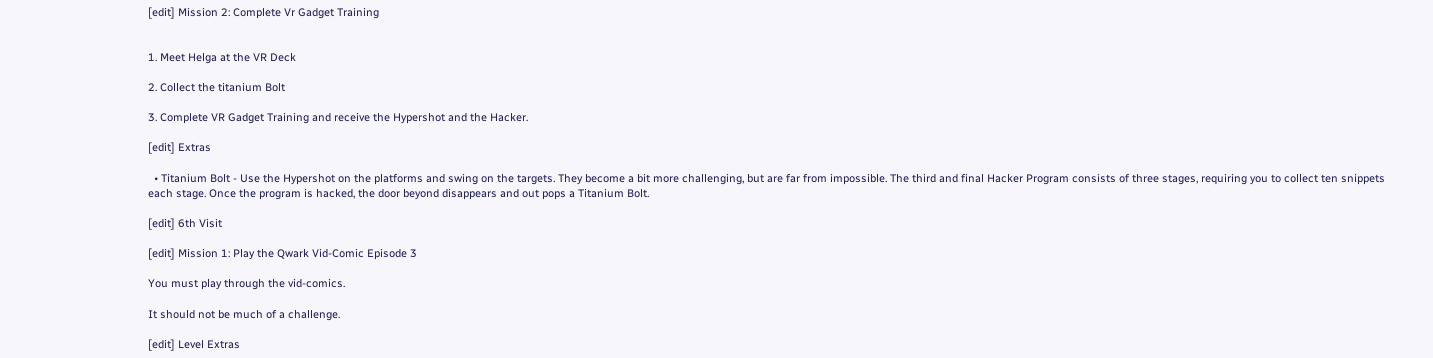[edit] Mission 2: Complete Vr Gadget Training


1. Meet Helga at the VR Deck

2. Collect the titanium Bolt

3. Complete VR Gadget Training and receive the Hypershot and the Hacker.

[edit] Extras

  • Titanium Bolt - Use the Hypershot on the platforms and swing on the targets. They become a bit more challenging, but are far from impossible. The third and final Hacker Program consists of three stages, requiring you to collect ten snippets each stage. Once the program is hacked, the door beyond disappears and out pops a Titanium Bolt.

[edit] 6th Visit

[edit] Mission 1: Play the Qwark Vid-Comic Episode 3

You must play through the vid-comics.

It should not be much of a challenge.

[edit] Level Extras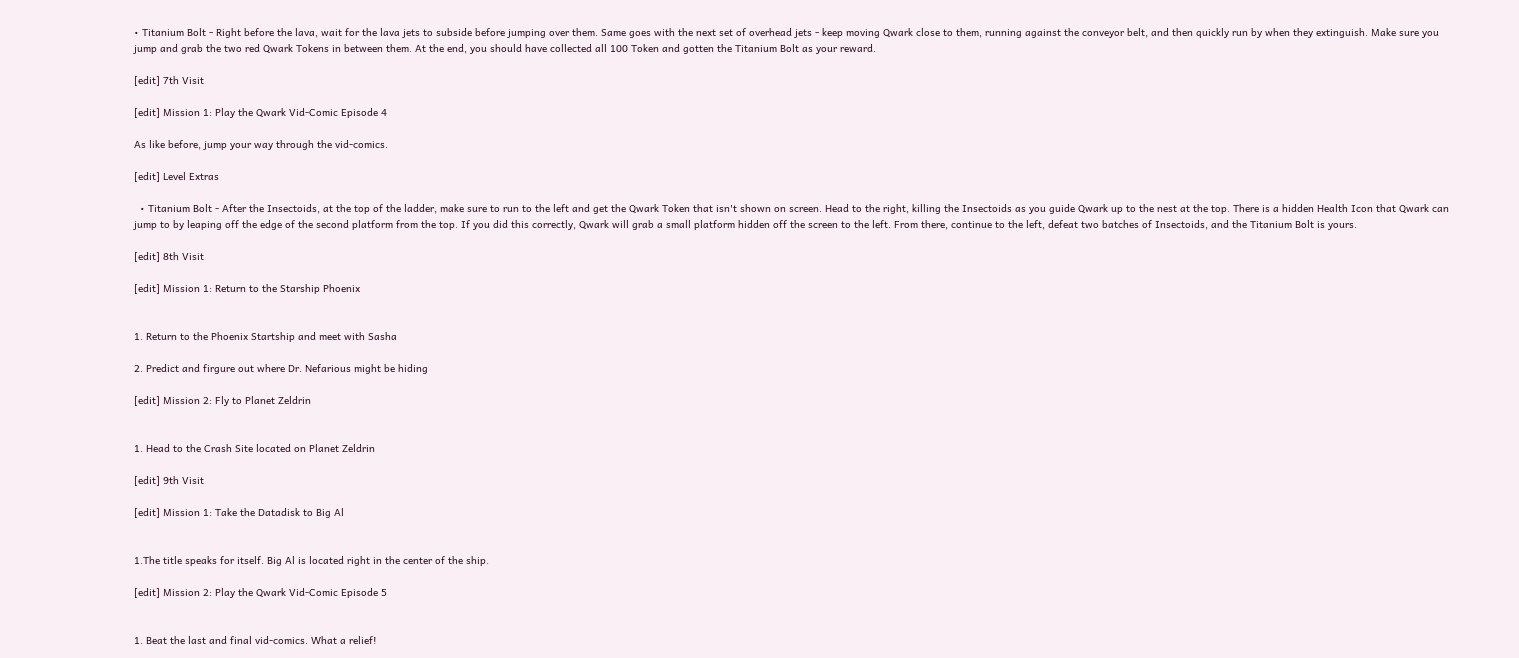• Titanium Bolt - Right before the lava, wait for the lava jets to subside before jumping over them. Same goes with the next set of overhead jets - keep moving Qwark close to them, running against the conveyor belt, and then quickly run by when they extinguish. Make sure you jump and grab the two red Qwark Tokens in between them. At the end, you should have collected all 100 Token and gotten the Titanium Bolt as your reward.

[edit] 7th Visit

[edit] Mission 1: Play the Qwark Vid-Comic Episode 4

As like before, jump your way through the vid-comics.

[edit] Level Extras

  • Titanium Bolt - After the Insectoids, at the top of the ladder, make sure to run to the left and get the Qwark Token that isn't shown on screen. Head to the right, killing the Insectoids as you guide Qwark up to the nest at the top. There is a hidden Health Icon that Qwark can jump to by leaping off the edge of the second platform from the top. If you did this correctly, Qwark will grab a small platform hidden off the screen to the left. From there, continue to the left, defeat two batches of Insectoids, and the Titanium Bolt is yours.

[edit] 8th Visit

[edit] Mission 1: Return to the Starship Phoenix


1. Return to the Phoenix Startship and meet with Sasha

2. Predict and firgure out where Dr. Nefarious might be hiding

[edit] Mission 2: Fly to Planet Zeldrin


1. Head to the Crash Site located on Planet Zeldrin

[edit] 9th Visit

[edit] Mission 1: Take the Datadisk to Big Al


1.The title speaks for itself. Big Al is located right in the center of the ship.

[edit] Mission 2: Play the Qwark Vid-Comic Episode 5


1. Beat the last and final vid-comics. What a relief!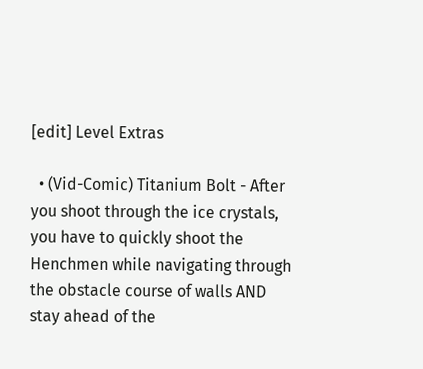[edit] Level Extras

  • (Vid-Comic) Titanium Bolt - After you shoot through the ice crystals, you have to quickly shoot the Henchmen while navigating through the obstacle course of walls AND stay ahead of the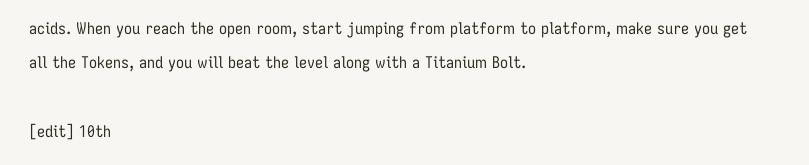acids. When you reach the open room, start jumping from platform to platform, make sure you get all the Tokens, and you will beat the level along with a Titanium Bolt.

[edit] 10th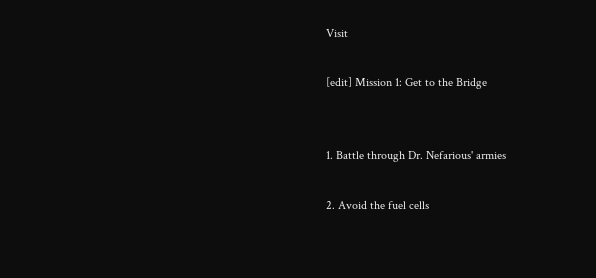Visit

[edit] Mission 1: Get to the Bridge


1. Battle through Dr. Nefarious' armies

2. Avoid the fuel cells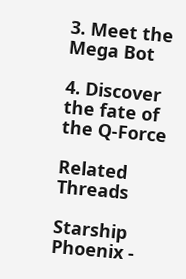3. Meet the Mega Bot

4. Discover the fate of the Q-Force

Related Threads

Starship Phoenix -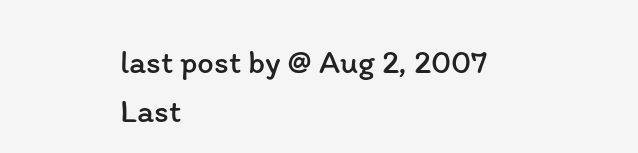last post by @ Aug 2, 2007
Last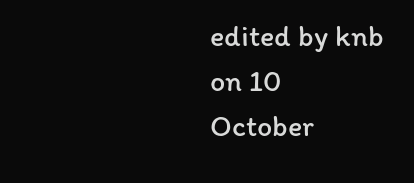edited by knb on 10 October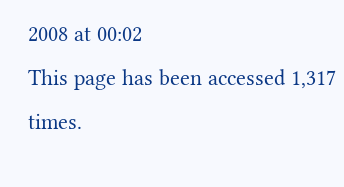2008 at 00:02
This page has been accessed 1,317 times.